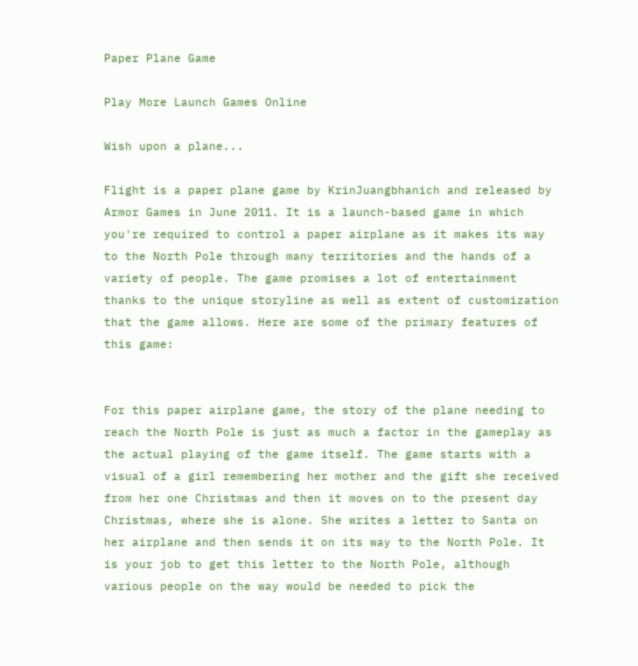Paper Plane Game

Play More Launch Games Online

Wish upon a plane...

Flight is a paper plane game by KrinJuangbhanich and released by Armor Games in June 2011. It is a launch-based game in which you're required to control a paper airplane as it makes its way to the North Pole through many territories and the hands of a variety of people. The game promises a lot of entertainment thanks to the unique storyline as well as extent of customization that the game allows. Here are some of the primary features of this game:


For this paper airplane game, the story of the plane needing to reach the North Pole is just as much a factor in the gameplay as the actual playing of the game itself. The game starts with a visual of a girl remembering her mother and the gift she received from her one Christmas and then it moves on to the present day Christmas, where she is alone. She writes a letter to Santa on her airplane and then sends it on its way to the North Pole. It is your job to get this letter to the North Pole, although various people on the way would be needed to pick the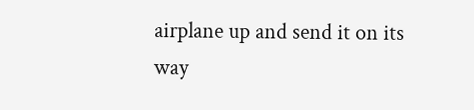airplane up and send it on its way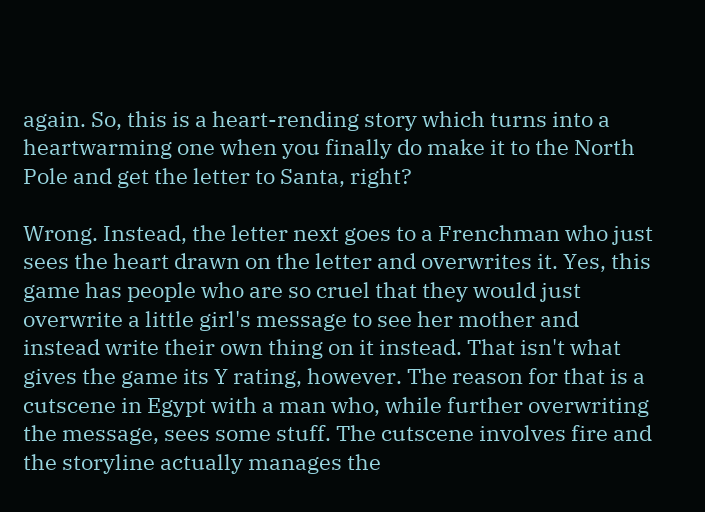again. So, this is a heart-rending story which turns into a heartwarming one when you finally do make it to the North Pole and get the letter to Santa, right?

Wrong. Instead, the letter next goes to a Frenchman who just sees the heart drawn on the letter and overwrites it. Yes, this game has people who are so cruel that they would just overwrite a little girl's message to see her mother and instead write their own thing on it instead. That isn't what gives the game its Y rating, however. The reason for that is a cutscene in Egypt with a man who, while further overwriting the message, sees some stuff. The cutscene involves fire and the storyline actually manages the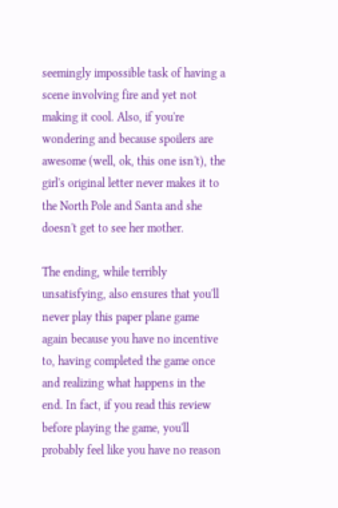seemingly impossible task of having a scene involving fire and yet not making it cool. Also, if you're wondering and because spoilers are awesome (well, ok, this one isn't), the girl's original letter never makes it to the North Pole and Santa and she doesn't get to see her mother.

The ending, while terribly unsatisfying, also ensures that you'll never play this paper plane game again because you have no incentive to, having completed the game once and realizing what happens in the end. In fact, if you read this review before playing the game, you'll probably feel like you have no reason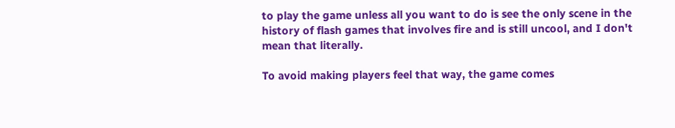to play the game unless all you want to do is see the only scene in the history of flash games that involves fire and is still uncool, and I don't mean that literally.

To avoid making players feel that way, the game comes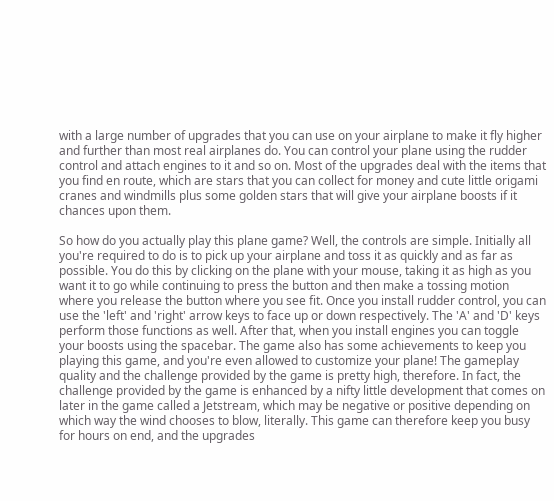with a large number of upgrades that you can use on your airplane to make it fly higher and further than most real airplanes do. You can control your plane using the rudder control and attach engines to it and so on. Most of the upgrades deal with the items that you find en route, which are stars that you can collect for money and cute little origami cranes and windmills plus some golden stars that will give your airplane boosts if it chances upon them.

So how do you actually play this plane game? Well, the controls are simple. Initially all you're required to do is to pick up your airplane and toss it as quickly and as far as possible. You do this by clicking on the plane with your mouse, taking it as high as you want it to go while continuing to press the button and then make a tossing motion where you release the button where you see fit. Once you install rudder control, you can use the 'left' and 'right' arrow keys to face up or down respectively. The 'A' and 'D' keys perform those functions as well. After that, when you install engines you can toggle your boosts using the spacebar. The game also has some achievements to keep you playing this game, and you're even allowed to customize your plane! The gameplay quality and the challenge provided by the game is pretty high, therefore. In fact, the challenge provided by the game is enhanced by a nifty little development that comes on later in the game called a Jetstream, which may be negative or positive depending on which way the wind chooses to blow, literally. This game can therefore keep you busy for hours on end, and the upgrades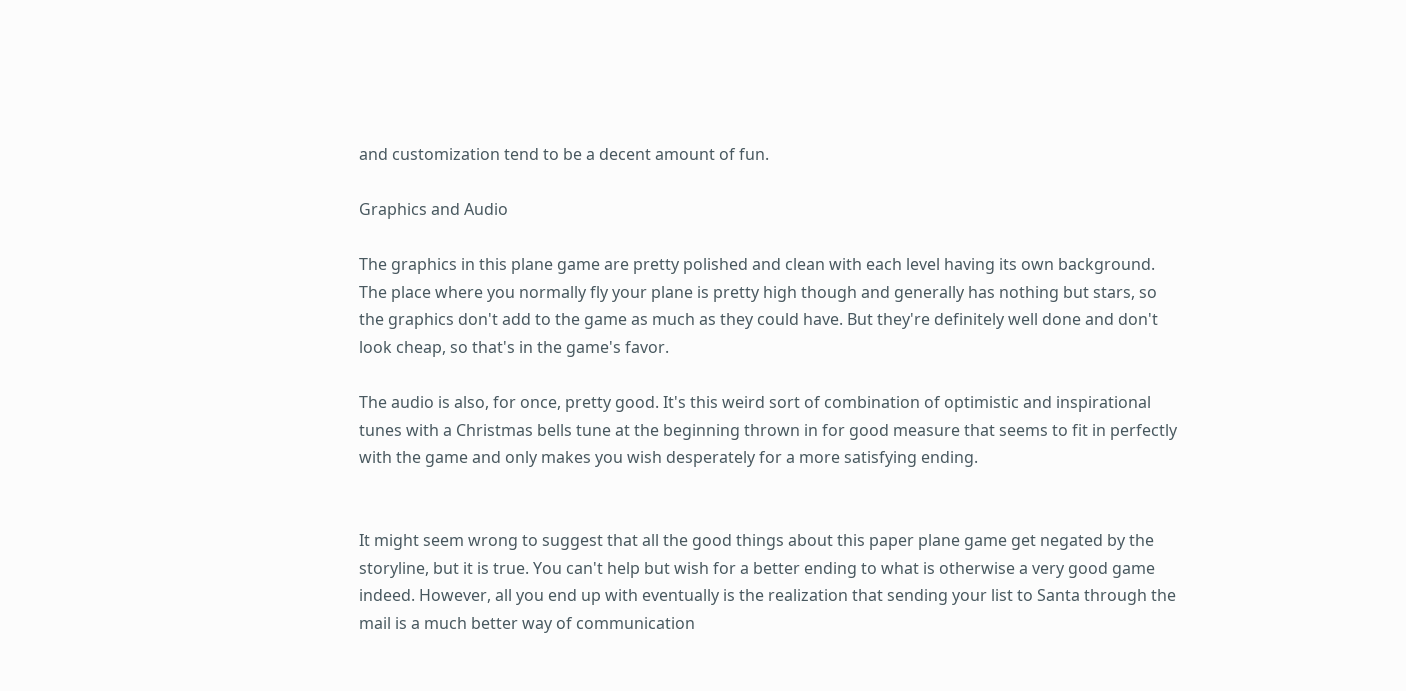and customization tend to be a decent amount of fun.

Graphics and Audio

The graphics in this plane game are pretty polished and clean with each level having its own background. The place where you normally fly your plane is pretty high though and generally has nothing but stars, so the graphics don't add to the game as much as they could have. But they're definitely well done and don't look cheap, so that's in the game's favor.

The audio is also, for once, pretty good. It's this weird sort of combination of optimistic and inspirational tunes with a Christmas bells tune at the beginning thrown in for good measure that seems to fit in perfectly with the game and only makes you wish desperately for a more satisfying ending.


It might seem wrong to suggest that all the good things about this paper plane game get negated by the storyline, but it is true. You can't help but wish for a better ending to what is otherwise a very good game indeed. However, all you end up with eventually is the realization that sending your list to Santa through the mail is a much better way of communication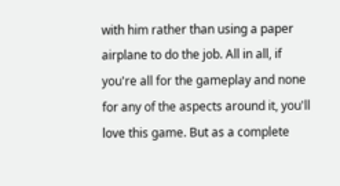with him rather than using a paper airplane to do the job. All in all, if you're all for the gameplay and none for any of the aspects around it, you'll love this game. But as a complete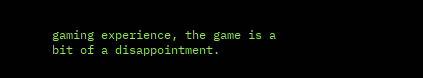gaming experience, the game is a bit of a disappointment.